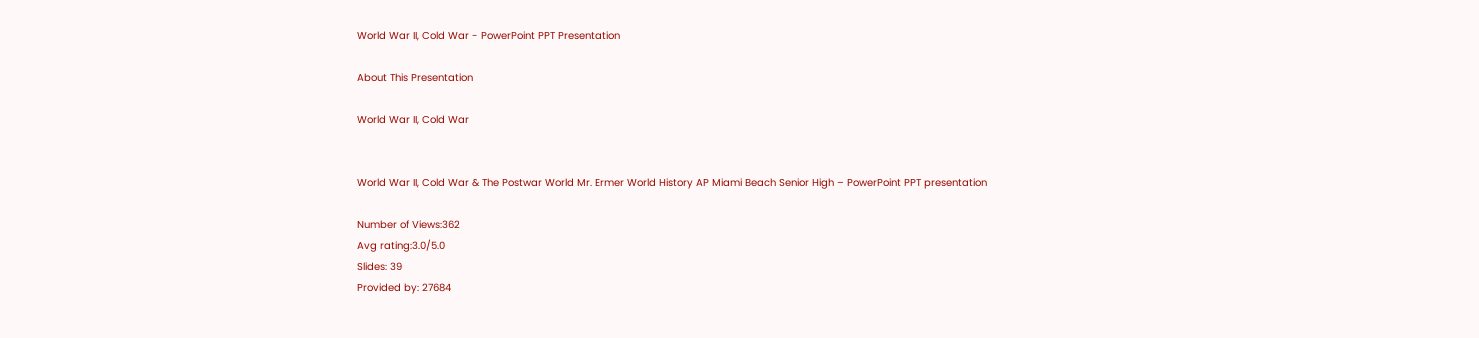World War II, Cold War - PowerPoint PPT Presentation

About This Presentation

World War II, Cold War


World War II, Cold War & The Postwar World Mr. Ermer World History AP Miami Beach Senior High – PowerPoint PPT presentation

Number of Views:362
Avg rating:3.0/5.0
Slides: 39
Provided by: 27684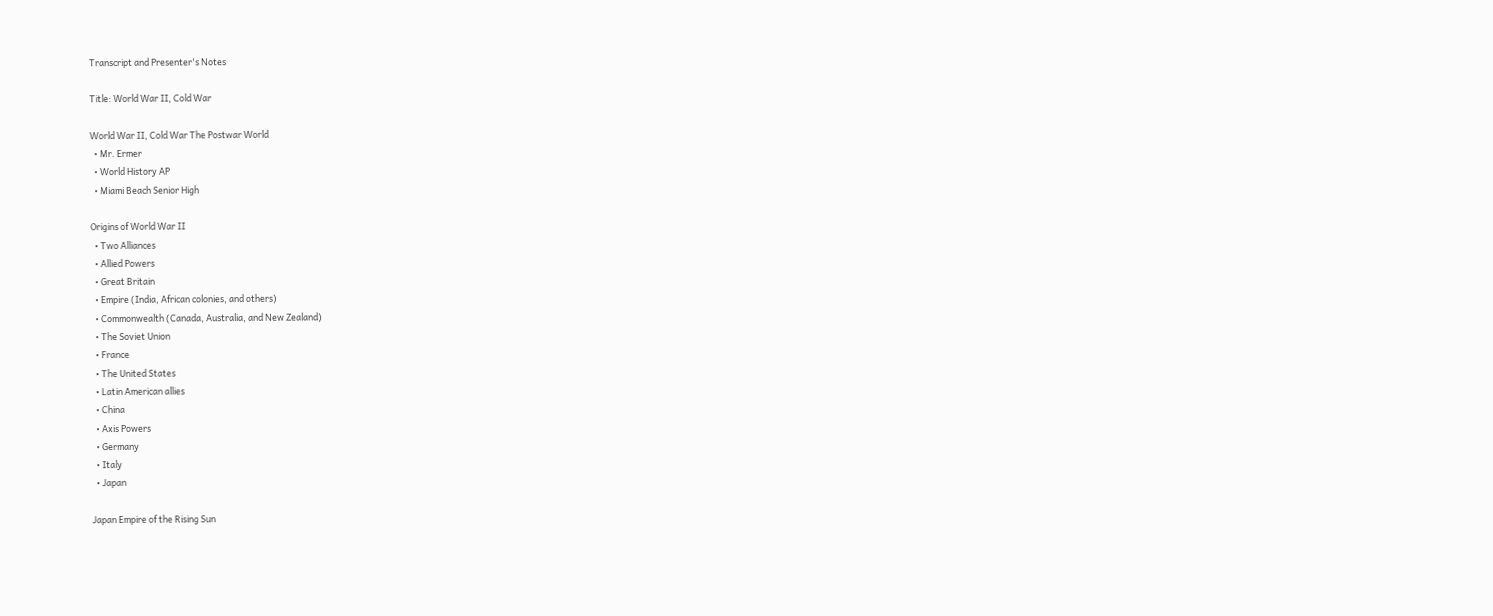Transcript and Presenter's Notes

Title: World War II, Cold War

World War II, Cold War The Postwar World
  • Mr. Ermer
  • World History AP
  • Miami Beach Senior High

Origins of World War II
  • Two Alliances
  • Allied Powers
  • Great Britain
  • Empire (India, African colonies, and others)
  • Commonwealth (Canada, Australia, and New Zealand)
  • The Soviet Union
  • France
  • The United States
  • Latin American allies
  • China
  • Axis Powers
  • Germany
  • Italy
  • Japan

Japan Empire of the Rising Sun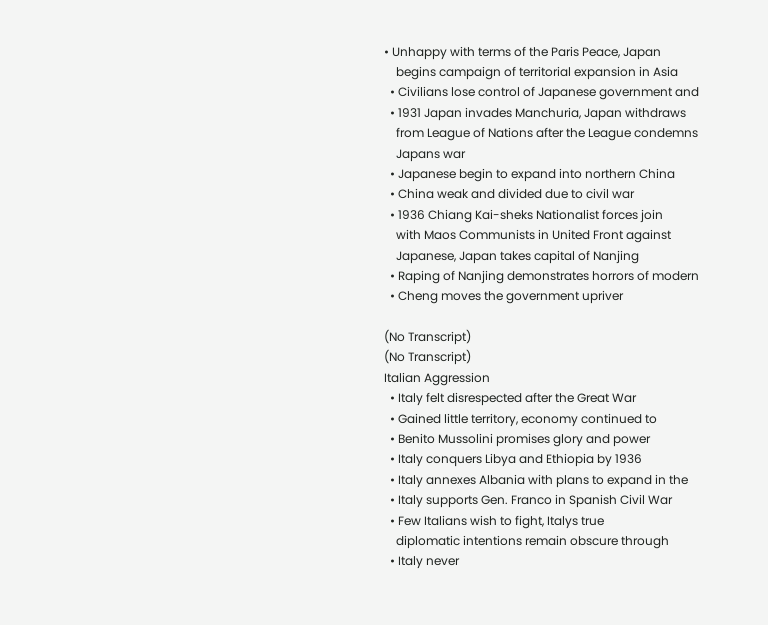• Unhappy with terms of the Paris Peace, Japan
    begins campaign of territorial expansion in Asia
  • Civilians lose control of Japanese government and
  • 1931 Japan invades Manchuria, Japan withdraws
    from League of Nations after the League condemns
    Japans war
  • Japanese begin to expand into northern China
  • China weak and divided due to civil war
  • 1936 Chiang Kai-sheks Nationalist forces join
    with Maos Communists in United Front against
    Japanese, Japan takes capital of Nanjing
  • Raping of Nanjing demonstrates horrors of modern
  • Cheng moves the government upriver

(No Transcript)
(No Transcript)
Italian Aggression
  • Italy felt disrespected after the Great War
  • Gained little territory, economy continued to
  • Benito Mussolini promises glory and power
  • Italy conquers Libya and Ethiopia by 1936
  • Italy annexes Albania with plans to expand in the
  • Italy supports Gen. Franco in Spanish Civil War
  • Few Italians wish to fight, Italys true
    diplomatic intentions remain obscure through
  • Italy never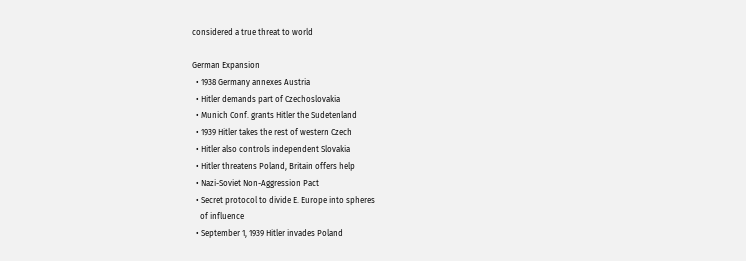considered a true threat to world

German Expansion
  • 1938 Germany annexes Austria
  • Hitler demands part of Czechoslovakia
  • Munich Conf. grants Hitler the Sudetenland
  • 1939 Hitler takes the rest of western Czech
  • Hitler also controls independent Slovakia
  • Hitler threatens Poland, Britain offers help
  • Nazi-Soviet Non-Aggression Pact
  • Secret protocol to divide E. Europe into spheres
    of influence
  • September 1, 1939 Hitler invades Poland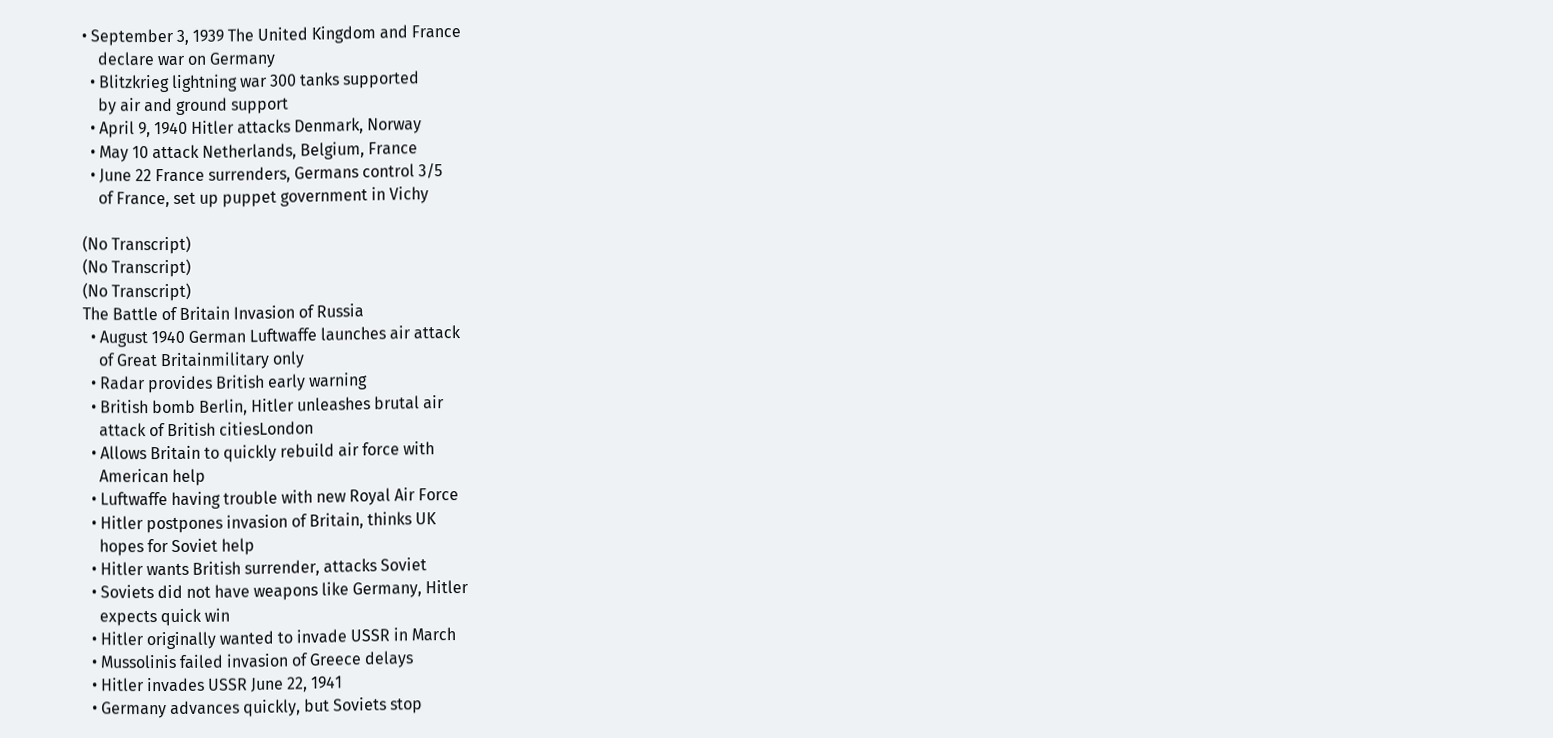• September 3, 1939 The United Kingdom and France
    declare war on Germany
  • Blitzkrieg lightning war 300 tanks supported
    by air and ground support
  • April 9, 1940 Hitler attacks Denmark, Norway
  • May 10 attack Netherlands, Belgium, France
  • June 22 France surrenders, Germans control 3/5
    of France, set up puppet government in Vichy

(No Transcript)
(No Transcript)
(No Transcript)
The Battle of Britain Invasion of Russia
  • August 1940 German Luftwaffe launches air attack
    of Great Britainmilitary only
  • Radar provides British early warning
  • British bomb Berlin, Hitler unleashes brutal air
    attack of British citiesLondon
  • Allows Britain to quickly rebuild air force with
    American help
  • Luftwaffe having trouble with new Royal Air Force
  • Hitler postpones invasion of Britain, thinks UK
    hopes for Soviet help
  • Hitler wants British surrender, attacks Soviet
  • Soviets did not have weapons like Germany, Hitler
    expects quick win
  • Hitler originally wanted to invade USSR in March
  • Mussolinis failed invasion of Greece delays
  • Hitler invades USSR June 22, 1941
  • Germany advances quickly, but Soviets stop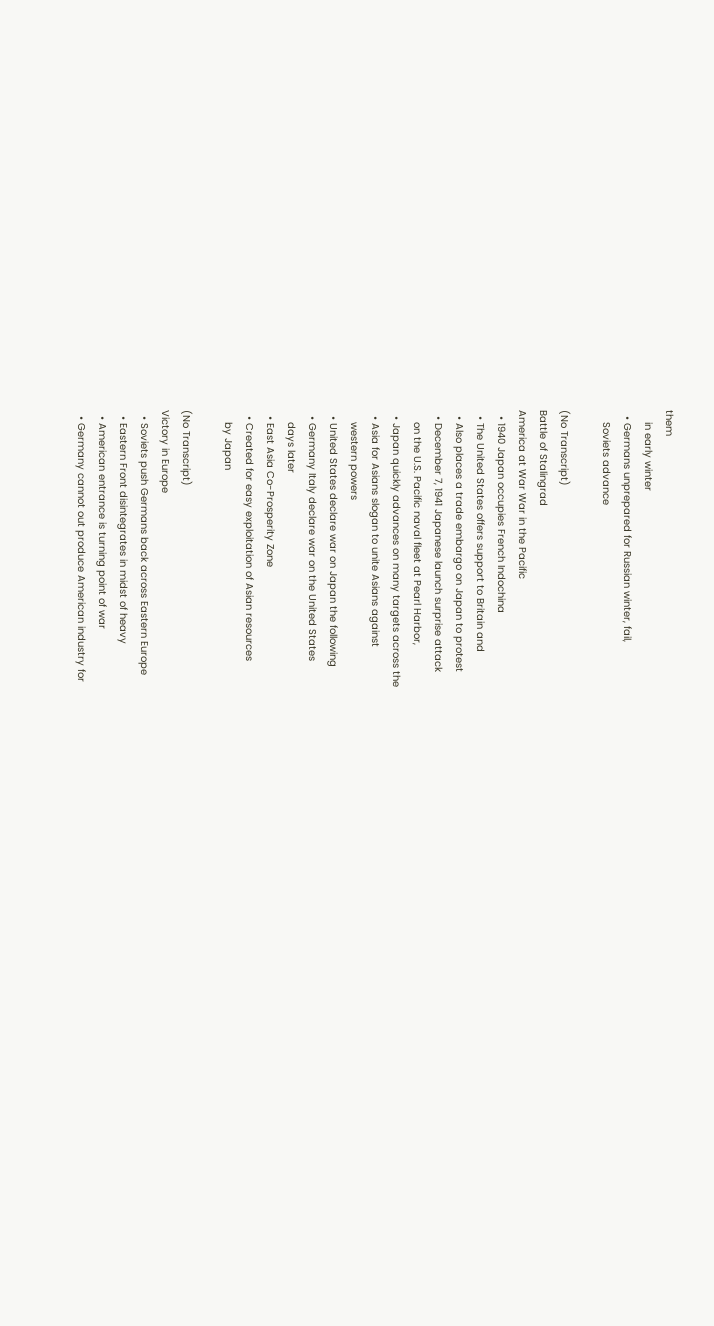them
    in early winter
  • Germans unprepared for Russian winter, fail,
    Soviets advance

(No Transcript)
Battle of Stalingrad
America at War War in the Pacific
  • 1940 Japan occupies French Indochina
  • The United States offers support to Britain and
  • Also places a trade embargo on Japan to protest
  • December 7, 1941 Japanese launch surprise attack
    on the U.S. Pacific naval fleet at Pearl Harbor,
  • Japan quickly advances on many targets across the
  • Asia for Asians slogan to unite Asians against
    western powers
  • United States declare war on Japan the following
  • Germany Italy declare war on the United States
    days later
  • East Asia Co-Prosperity Zone
  • Created for easy exploitation of Asian resources
    by Japan

(No Transcript)
Victory in Europe
  • Soviets push Germans back across Eastern Europe
  • Eastern Front disintegrates in midst of heavy
  • American entrance is turning point of war
  • Germany cannot out produce American industry for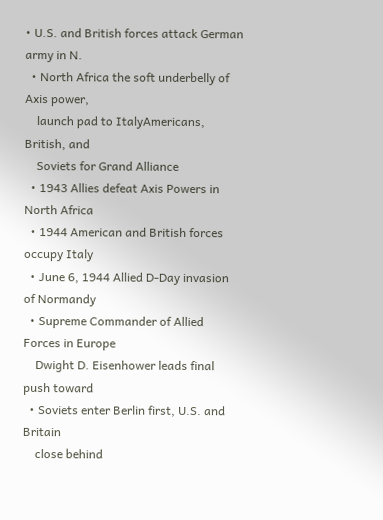• U.S. and British forces attack German army in N.
  • North Africa the soft underbelly of Axis power,
    launch pad to ItalyAmericans, British, and
    Soviets for Grand Alliance
  • 1943 Allies defeat Axis Powers in North Africa
  • 1944 American and British forces occupy Italy
  • June 6, 1944 Allied D-Day invasion of Normandy
  • Supreme Commander of Allied Forces in Europe
    Dwight D. Eisenhower leads final push toward
  • Soviets enter Berlin first, U.S. and Britain
    close behind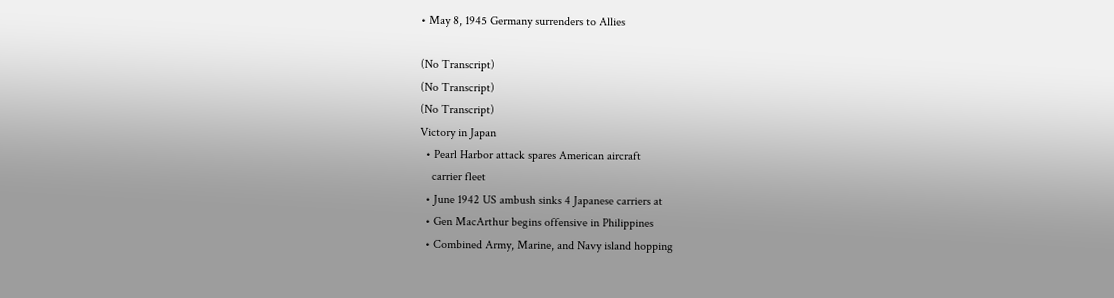• May 8, 1945 Germany surrenders to Allies

(No Transcript)
(No Transcript)
(No Transcript)
Victory in Japan
  • Pearl Harbor attack spares American aircraft
    carrier fleet
  • June 1942 US ambush sinks 4 Japanese carriers at
  • Gen MacArthur begins offensive in Philippines
  • Combined Army, Marine, and Navy island hopping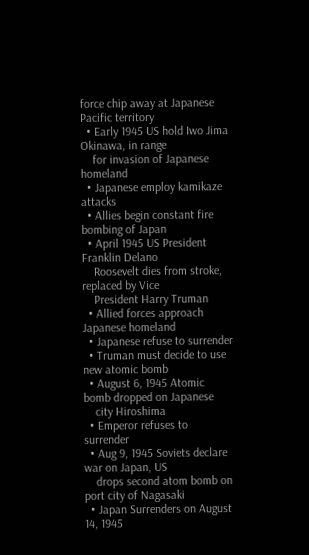force chip away at Japanese Pacific territory
  • Early 1945 US hold Iwo Jima Okinawa, in range
    for invasion of Japanese homeland
  • Japanese employ kamikaze attacks
  • Allies begin constant fire bombing of Japan
  • April 1945 US President Franklin Delano
    Roosevelt dies from stroke, replaced by Vice
    President Harry Truman
  • Allied forces approach Japanese homeland
  • Japanese refuse to surrender
  • Truman must decide to use new atomic bomb
  • August 6, 1945 Atomic bomb dropped on Japanese
    city Hiroshima
  • Emperor refuses to surrender
  • Aug 9, 1945 Soviets declare war on Japan, US
    drops second atom bomb on port city of Nagasaki
  • Japan Surrenders on August 14, 1945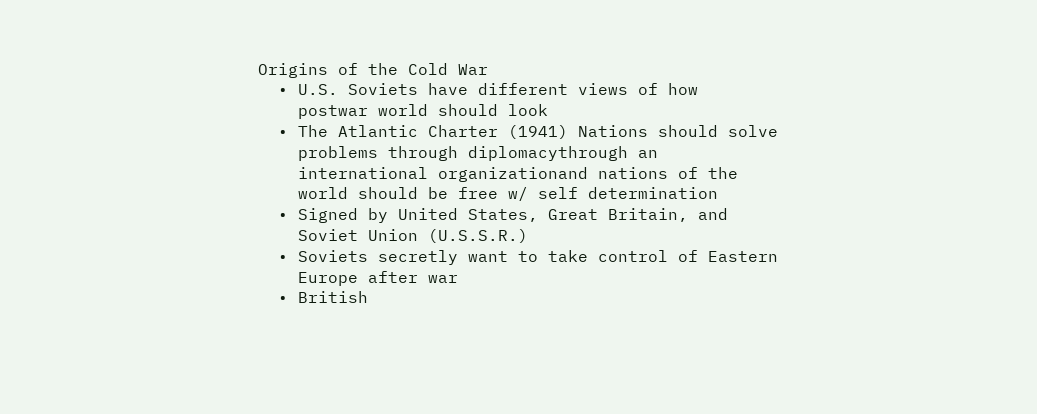Origins of the Cold War
  • U.S. Soviets have different views of how
    postwar world should look
  • The Atlantic Charter (1941) Nations should solve
    problems through diplomacythrough an
    international organizationand nations of the
    world should be free w/ self determination
  • Signed by United States, Great Britain, and
    Soviet Union (U.S.S.R.)
  • Soviets secretly want to take control of Eastern
    Europe after war
  • British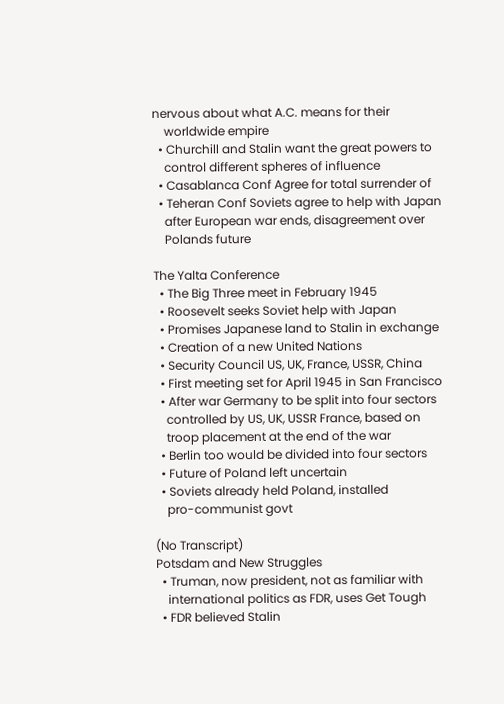nervous about what A.C. means for their
    worldwide empire
  • Churchill and Stalin want the great powers to
    control different spheres of influence
  • Casablanca Conf Agree for total surrender of
  • Teheran Conf Soviets agree to help with Japan
    after European war ends, disagreement over
    Polands future

The Yalta Conference
  • The Big Three meet in February 1945
  • Roosevelt seeks Soviet help with Japan
  • Promises Japanese land to Stalin in exchange
  • Creation of a new United Nations
  • Security Council US, UK, France, USSR, China
  • First meeting set for April 1945 in San Francisco
  • After war Germany to be split into four sectors
    controlled by US, UK, USSR France, based on
    troop placement at the end of the war
  • Berlin too would be divided into four sectors
  • Future of Poland left uncertain
  • Soviets already held Poland, installed
    pro-communist govt

(No Transcript)
Potsdam and New Struggles
  • Truman, now president, not as familiar with
    international politics as FDR, uses Get Tough
  • FDR believed Stalin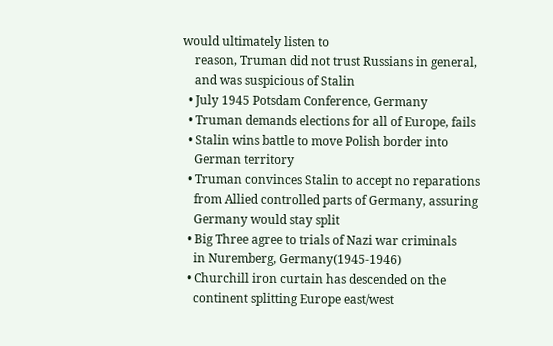would ultimately listen to
    reason, Truman did not trust Russians in general,
    and was suspicious of Stalin
  • July 1945 Potsdam Conference, Germany
  • Truman demands elections for all of Europe, fails
  • Stalin wins battle to move Polish border into
    German territory
  • Truman convinces Stalin to accept no reparations
    from Allied controlled parts of Germany, assuring
    Germany would stay split
  • Big Three agree to trials of Nazi war criminals
    in Nuremberg, Germany(1945-1946)
  • Churchill iron curtain has descended on the
    continent splitting Europe east/west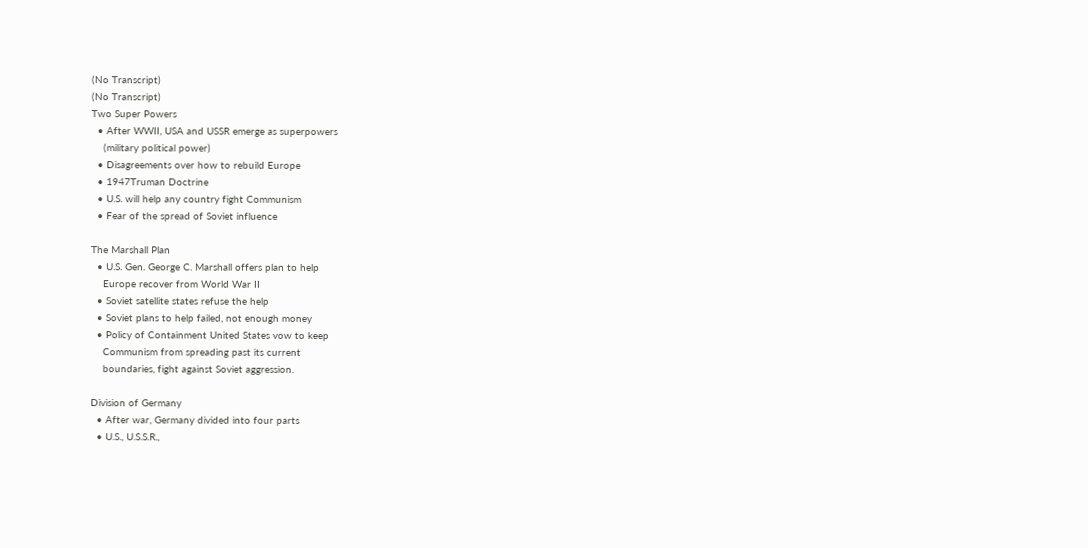(No Transcript)
(No Transcript)
Two Super Powers
  • After WWII, USA and USSR emerge as superpowers
    (military political power)
  • Disagreements over how to rebuild Europe
  • 1947Truman Doctrine
  • U.S. will help any country fight Communism
  • Fear of the spread of Soviet influence

The Marshall Plan
  • U.S. Gen. George C. Marshall offers plan to help
    Europe recover from World War II
  • Soviet satellite states refuse the help
  • Soviet plans to help failed, not enough money
  • Policy of Containment United States vow to keep
    Communism from spreading past its current
    boundaries, fight against Soviet aggression.

Division of Germany
  • After war, Germany divided into four parts
  • U.S., U.S.S.R.,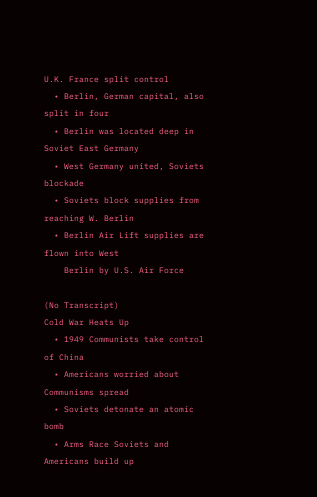U.K. France split control
  • Berlin, German capital, also split in four
  • Berlin was located deep in Soviet East Germany
  • West Germany united, Soviets blockade
  • Soviets block supplies from reaching W. Berlin
  • Berlin Air Lift supplies are flown into West
    Berlin by U.S. Air Force

(No Transcript)
Cold War Heats Up
  • 1949 Communists take control of China
  • Americans worried about Communisms spread
  • Soviets detonate an atomic bomb
  • Arms Race Soviets and Americans build up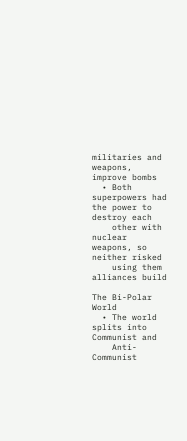militaries and weapons, improve bombs
  • Both superpowers had the power to destroy each
    other with nuclear weapons, so neither risked
    using them alliances build

The Bi-Polar World
  • The world splits into Communist and
    Anti-Communist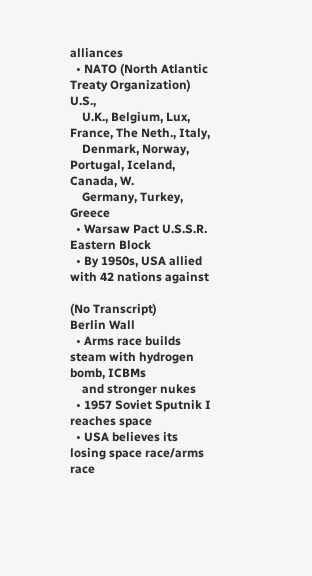alliances
  • NATO (North Atlantic Treaty Organization) U.S.,
    U.K., Belgium, Lux, France, The Neth., Italy,
    Denmark, Norway, Portugal, Iceland, Canada, W.
    Germany, Turkey, Greece
  • Warsaw Pact U.S.S.R. Eastern Block
  • By 1950s, USA allied with 42 nations against

(No Transcript)
Berlin Wall
  • Arms race builds steam with hydrogen bomb, ICBMs
    and stronger nukes
  • 1957 Soviet Sputnik I reaches space
  • USA believes its losing space race/arms race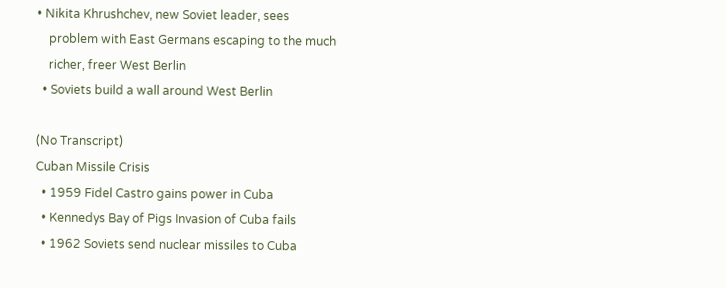• Nikita Khrushchev, new Soviet leader, sees
    problem with East Germans escaping to the much
    richer, freer West Berlin
  • Soviets build a wall around West Berlin

(No Transcript)
Cuban Missile Crisis
  • 1959 Fidel Castro gains power in Cuba
  • Kennedys Bay of Pigs Invasion of Cuba fails
  • 1962 Soviets send nuclear missiles to Cuba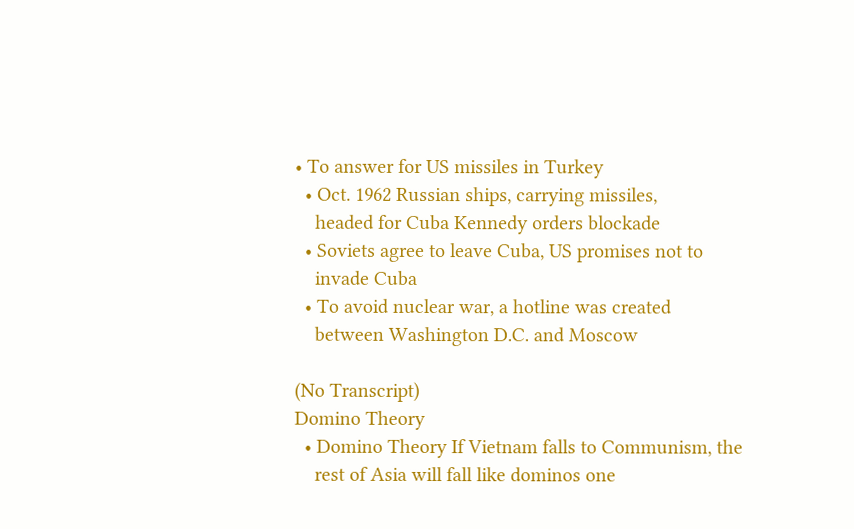• To answer for US missiles in Turkey
  • Oct. 1962 Russian ships, carrying missiles,
    headed for Cuba Kennedy orders blockade
  • Soviets agree to leave Cuba, US promises not to
    invade Cuba
  • To avoid nuclear war, a hotline was created
    between Washington D.C. and Moscow

(No Transcript)
Domino Theory
  • Domino Theory If Vietnam falls to Communism, the
    rest of Asia will fall like dominos one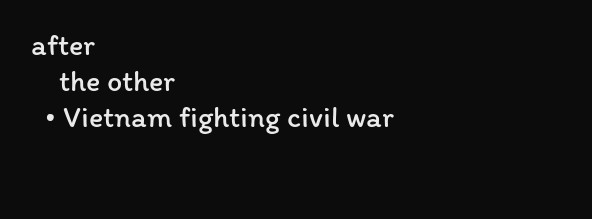after
    the other
  • Vietnam fighting civil war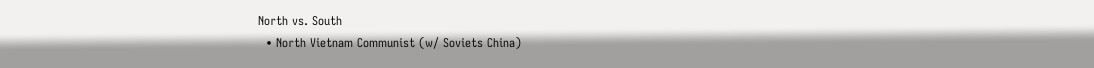North vs. South
  • North Vietnam Communist (w/ Soviets China)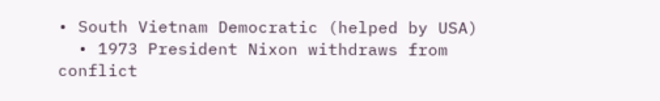• South Vietnam Democratic (helped by USA)
  • 1973 President Nixon withdraws from conflict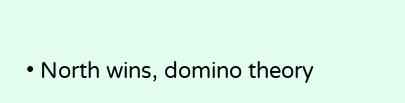• North wins, domino theory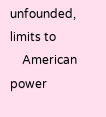unfounded, limits to
    American power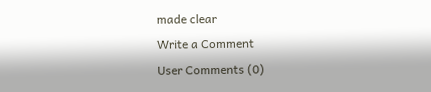made clear
Write a Comment
User Comments (0)